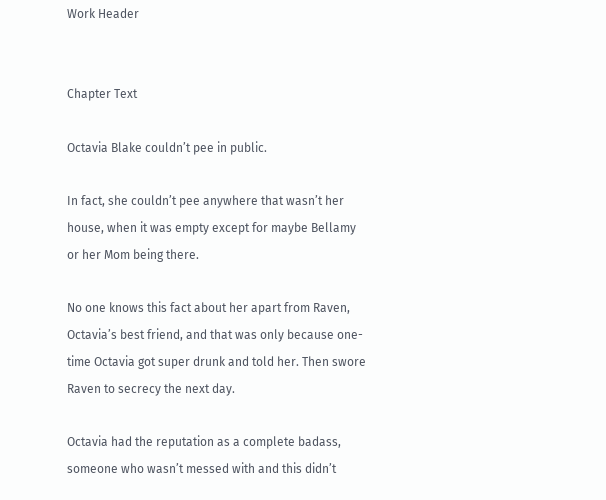Work Header


Chapter Text

Octavia Blake couldn’t pee in public.

In fact, she couldn’t pee anywhere that wasn’t her house, when it was empty except for maybe Bellamy or her Mom being there.

No one knows this fact about her apart from Raven, Octavia’s best friend, and that was only because one-time Octavia got super drunk and told her. Then swore Raven to secrecy the next day.

Octavia had the reputation as a complete badass, someone who wasn’t messed with and this didn’t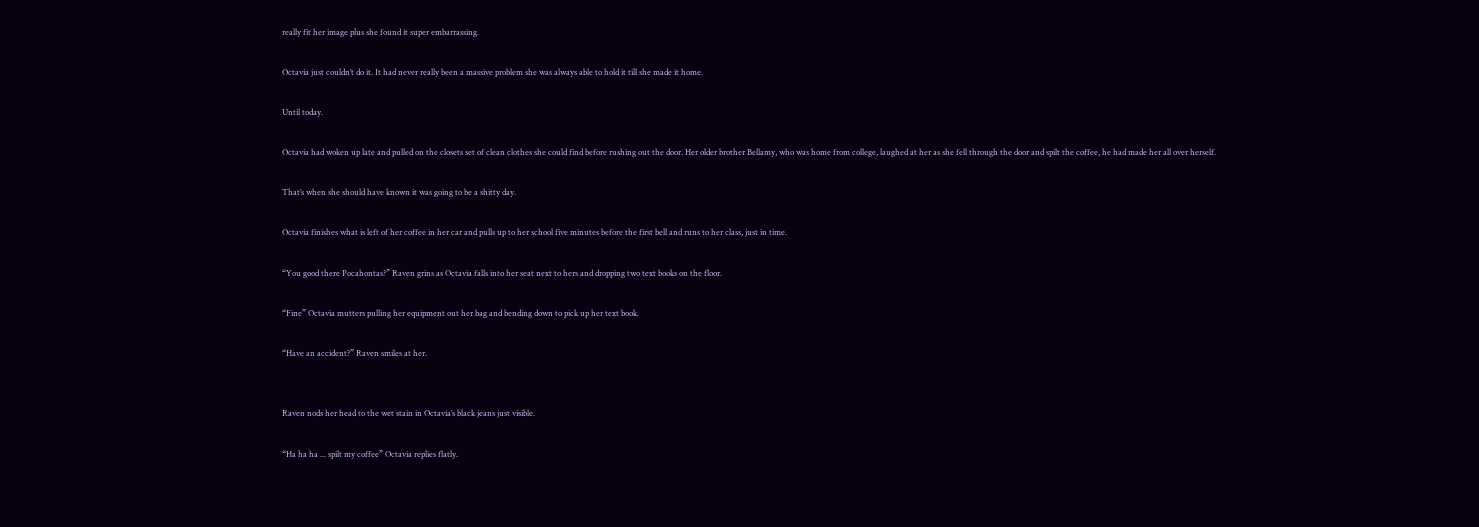really fit her image plus she found it super embarrassing.

Octavia just couldn’t do it. It had never really been a massive problem she was always able to hold it till she made it home.

Until today.

Octavia had woken up late and pulled on the closets set of clean clothes she could find before rushing out the door. Her older brother Bellamy, who was home from college, laughed at her as she fell through the door and spilt the coffee, he had made her all over herself.

That’s when she should have known it was going to be a shitty day.

Octavia finishes what is left of her coffee in her car and pulls up to her school five minutes before the first bell and runs to her class, just in time.

“You good there Pocahontas?” Raven grins as Octavia falls into her seat next to hers and dropping two text books on the floor.

“Fine” Octavia mutters pulling her equipment out her bag and bending down to pick up her text book.

“Have an accident?” Raven smiles at her.


Raven nods her head to the wet stain in Octavia’s black jeans just visible.

“Ha ha ha ... spilt my coffee” Octavia replies flatly.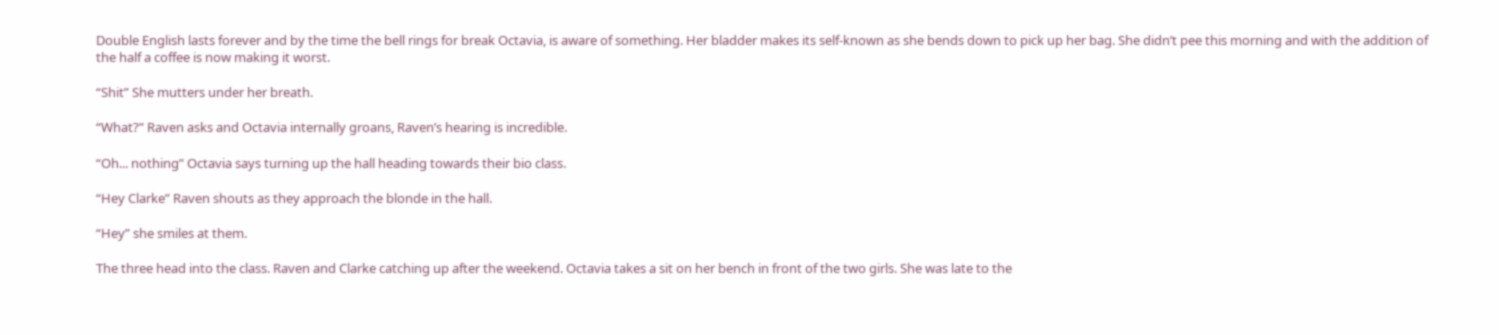Double English lasts forever and by the time the bell rings for break Octavia, is aware of something. Her bladder makes its self-known as she bends down to pick up her bag. She didn’t pee this morning and with the addition of the half a coffee is now making it worst.

“Shit” She mutters under her breath.

“What?” Raven asks and Octavia internally groans, Raven’s hearing is incredible.

“Oh... nothing” Octavia says turning up the hall heading towards their bio class.

“Hey Clarke” Raven shouts as they approach the blonde in the hall.

“Hey” she smiles at them.

The three head into the class. Raven and Clarke catching up after the weekend. Octavia takes a sit on her bench in front of the two girls. She was late to the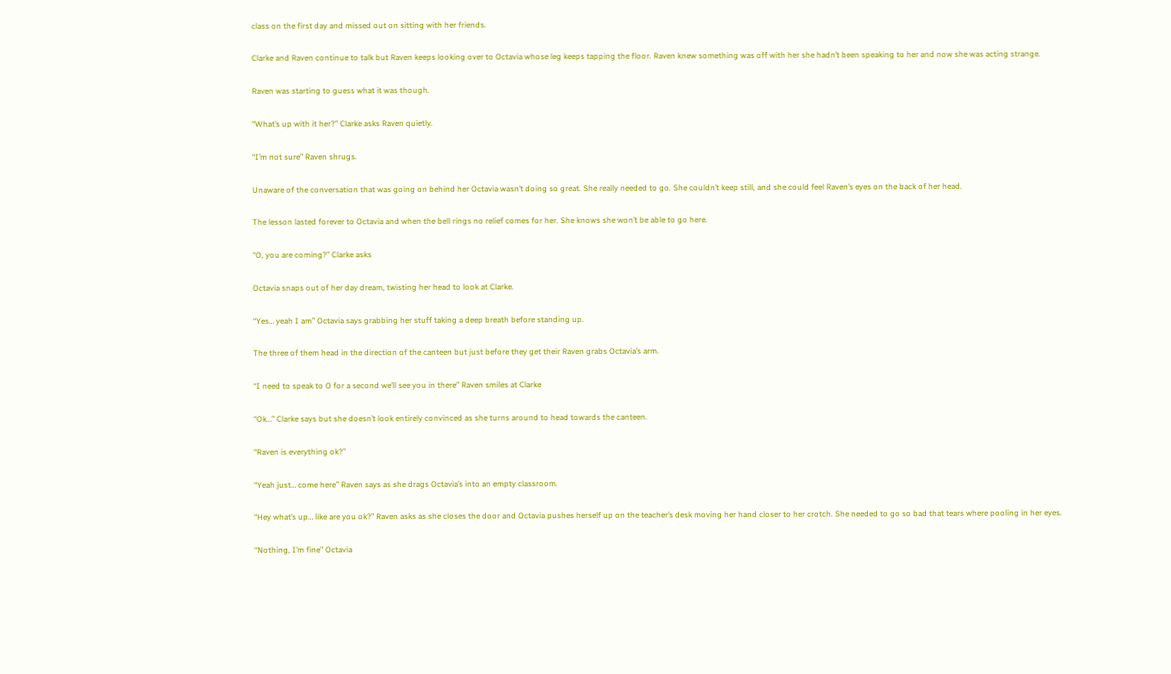class on the first day and missed out on sitting with her friends.

Clarke and Raven continue to talk but Raven keeps looking over to Octavia whose leg keeps tapping the floor. Raven knew something was off with her she hadn’t been speaking to her and now she was acting strange.

Raven was starting to guess what it was though.

“What’s up with it her?” Clarke asks Raven quietly.

“I’m not sure” Raven shrugs.

Unaware of the conversation that was going on behind her Octavia wasn’t doing so great. She really needed to go. She couldn’t keep still, and she could feel Raven’s eyes on the back of her head.

The lesson lasted forever to Octavia and when the bell rings no relief comes for her. She knows she won’t be able to go here.

“O, you are coming?” Clarke asks

Octavia snaps out of her day dream, twisting her head to look at Clarke.

“Yes… yeah I am” Octavia says grabbing her stuff taking a deep breath before standing up.

The three of them head in the direction of the canteen but just before they get their Raven grabs Octavia’s arm.

“I need to speak to O for a second we’ll see you in there” Raven smiles at Clarke

“Ok…” Clarke says but she doesn’t look entirely convinced as she turns around to head towards the canteen.

“Raven is everything ok?”

“Yeah just… come here” Raven says as she drags Octavia’s into an empty classroom.

“Hey what’s up… like are you ok?” Raven asks as she closes the door and Octavia pushes herself up on the teacher’s desk moving her hand closer to her crotch. She needed to go so bad that tears where pooling in her eyes.

“Nothing, I’m fine” Octavia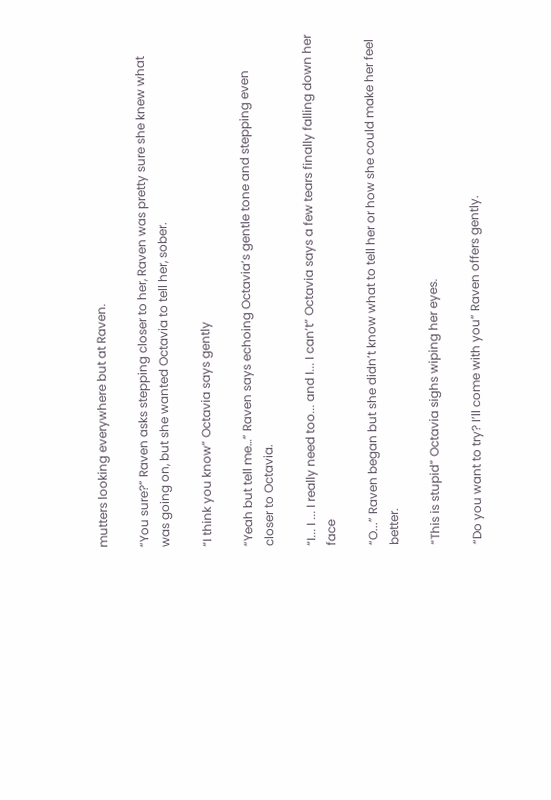mutters looking everywhere but at Raven.

“You sure?” Raven asks stepping closer to her, Raven was pretty sure she knew what was going on, but she wanted Octavia to tell her, sober.

“I think you know” Octavia says gently

“Yeah but tell me…” Raven says echoing Octavia’s gentle tone and stepping even closer to Octavia.

“I... I ... I really need too... and I... I can’t” Octavia says a few tears finally falling down her face

“O...” Raven began but she didn’t know what to tell her or how she could make her feel better.

“This is stupid” Octavia sighs wiping her eyes.

“Do you want to try? I’ll come with you” Raven offers gently.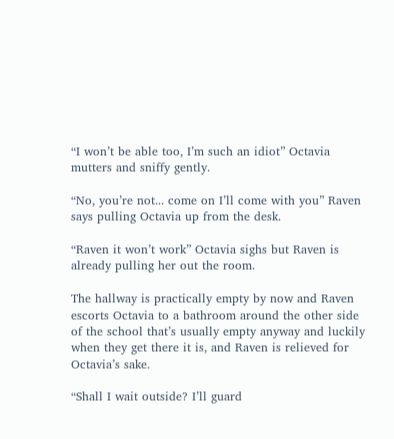“I won’t be able too, I’m such an idiot” Octavia mutters and sniffy gently.

“No, you’re not... come on I’ll come with you” Raven says pulling Octavia up from the desk.

“Raven it won’t work” Octavia sighs but Raven is already pulling her out the room.

The hallway is practically empty by now and Raven escorts Octavia to a bathroom around the other side of the school that’s usually empty anyway and luckily when they get there it is, and Raven is relieved for Octavia’s sake.

“Shall I wait outside? I’ll guard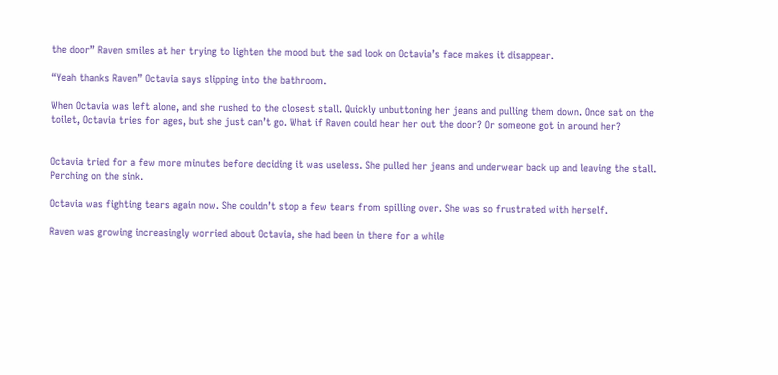the door” Raven smiles at her trying to lighten the mood but the sad look on Octavia’s face makes it disappear.

“Yeah thanks Raven” Octavia says slipping into the bathroom.

When Octavia was left alone, and she rushed to the closest stall. Quickly unbuttoning her jeans and pulling them down. Once sat on the toilet, Octavia tries for ages, but she just can’t go. What if Raven could hear her out the door? Or someone got in around her?


Octavia tried for a few more minutes before deciding it was useless. She pulled her jeans and underwear back up and leaving the stall. Perching on the sink.

Octavia was fighting tears again now. She couldn’t stop a few tears from spilling over. She was so frustrated with herself.

Raven was growing increasingly worried about Octavia, she had been in there for a while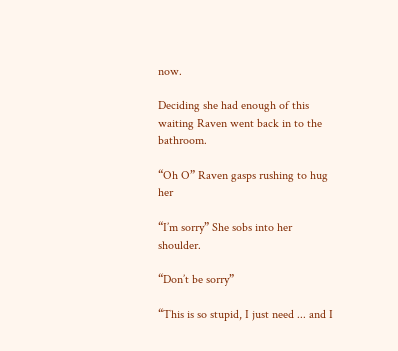now.

Deciding she had enough of this waiting Raven went back in to the bathroom.

“Oh O” Raven gasps rushing to hug her

“I’m sorry” She sobs into her shoulder.

“Don’t be sorry”

“This is so stupid, I just need ... and I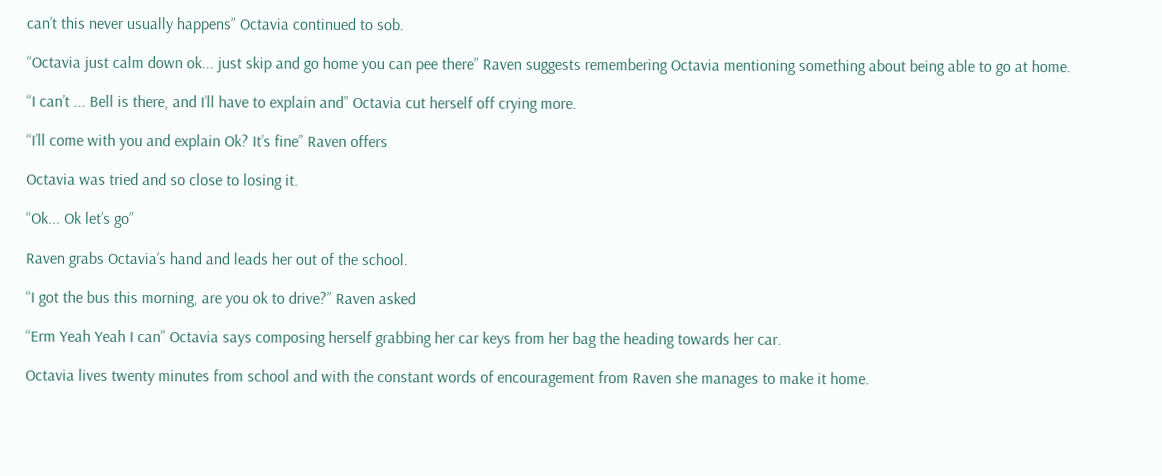can’t this never usually happens” Octavia continued to sob.

“Octavia just calm down ok... just skip and go home you can pee there” Raven suggests remembering Octavia mentioning something about being able to go at home.

“I can’t ... Bell is there, and I’ll have to explain and” Octavia cut herself off crying more.

“I’ll come with you and explain Ok? It’s fine” Raven offers

Octavia was tried and so close to losing it.

“Ok... Ok let’s go”

Raven grabs Octavia’s hand and leads her out of the school.

“I got the bus this morning, are you ok to drive?” Raven asked

“Erm Yeah Yeah I can” Octavia says composing herself grabbing her car keys from her bag the heading towards her car.

Octavia lives twenty minutes from school and with the constant words of encouragement from Raven she manages to make it home.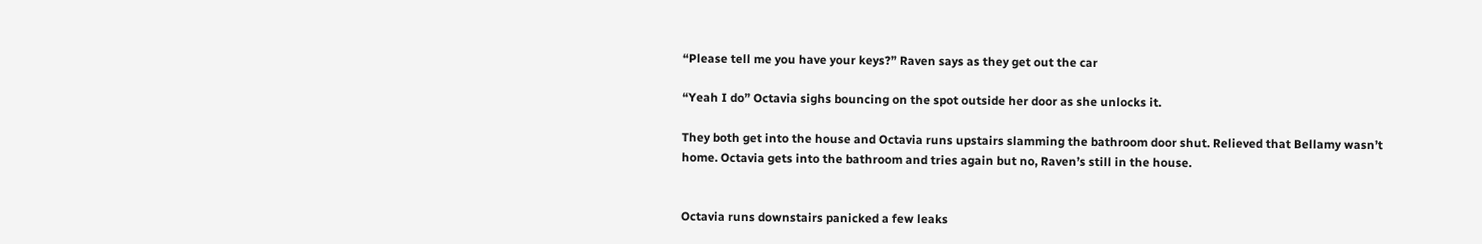“Please tell me you have your keys?” Raven says as they get out the car

“Yeah I do” Octavia sighs bouncing on the spot outside her door as she unlocks it.

They both get into the house and Octavia runs upstairs slamming the bathroom door shut. Relieved that Bellamy wasn’t home. Octavia gets into the bathroom and tries again but no, Raven’s still in the house.


Octavia runs downstairs panicked a few leaks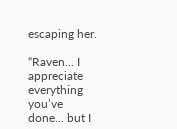escaping her.

“Raven... I appreciate everything you’ve done... but I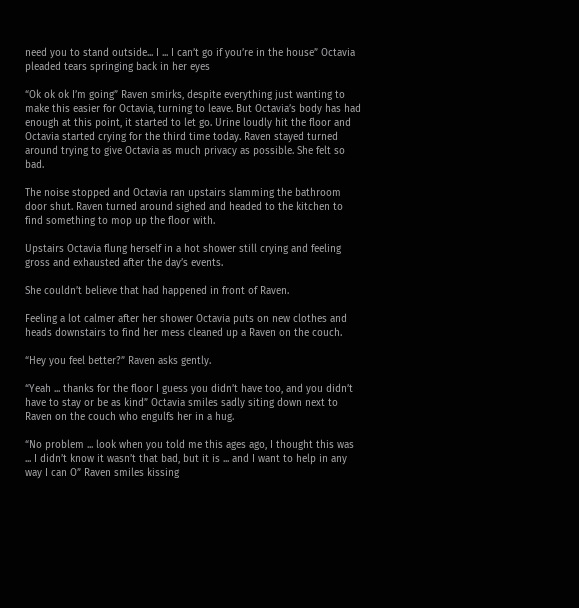need you to stand outside... I ... I can’t go if you’re in the house” Octavia pleaded tears springing back in her eyes

“Ok ok ok I’m going” Raven smirks, despite everything just wanting to make this easier for Octavia, turning to leave. But Octavia’s body has had enough at this point, it started to let go. Urine loudly hit the floor and Octavia started crying for the third time today. Raven stayed turned around trying to give Octavia as much privacy as possible. She felt so bad.

The noise stopped and Octavia ran upstairs slamming the bathroom door shut. Raven turned around sighed and headed to the kitchen to find something to mop up the floor with.

Upstairs Octavia flung herself in a hot shower still crying and feeling gross and exhausted after the day’s events.

She couldn’t believe that had happened in front of Raven.

Feeling a lot calmer after her shower Octavia puts on new clothes and heads downstairs to find her mess cleaned up a Raven on the couch.

“Hey you feel better?” Raven asks gently.

“Yeah ... thanks for the floor I guess you didn’t have too, and you didn’t have to stay or be as kind” Octavia smiles sadly siting down next to Raven on the couch who engulfs her in a hug.

“No problem ... look when you told me this ages ago, I thought this was ... I didn’t know it wasn’t that bad, but it is ... and I want to help in any way I can O” Raven smiles kissing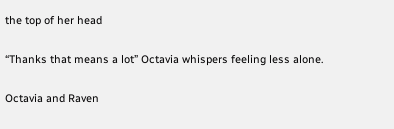the top of her head

“Thanks that means a lot” Octavia whispers feeling less alone.

Octavia and Raven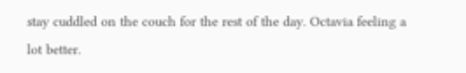stay cuddled on the couch for the rest of the day. Octavia feeling a lot better.